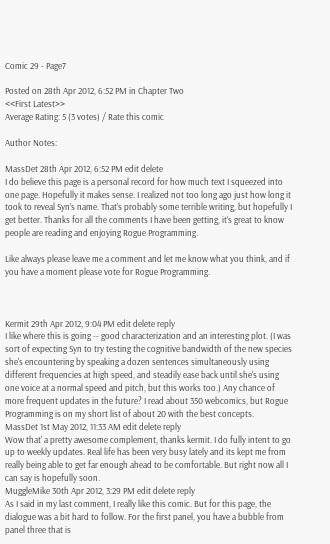Comic 29 - Page7

Posted on 28th Apr 2012, 6:52 PM in Chapter Two
<<First Latest>>
Average Rating: 5 (3 votes) / Rate this comic

Author Notes:

MassDet 28th Apr 2012, 6:52 PM edit delete
I do believe this page is a personal record for how much text I squeezed into one page. Hopefully it makes sense. I realized not too long ago just how long it took to reveal Syn’s name. That’s probably some terrible writing, but hopefully I get better. Thanks for all the comments I have been getting, it’s great to know people are reading and enjoying Rogue Programming.

Like always please leave me a comment and let me know what you think, and if you have a moment please vote for Rogue Programming.



Kermit 29th Apr 2012, 9:04 PM edit delete reply
I like where this is going -- good characterization and an interesting plot. (I was sort of expecting Syn to try testing the cognitive bandwidth of the new species she's encountering by speaking a dozen sentences simultaneously using different frequencies at high speed, and steadily ease back until she's using one voice at a normal speed and pitch, but this works too.) Any chance of more frequent updates in the future? I read about 350 webcomics, but Rogue Programming is on my short list of about 20 with the best concepts.
MassDet 1st May 2012, 11:33 AM edit delete reply
Wow that' a pretty awesome complement, thanks kermit. I do fully intent to go up to weekly updates. Real life has been very busy lately and its kept me from really being able to get far enough ahead to be comfortable. But right now all I can say is hopefully soon.
MuggleMike 30th Apr 2012, 3:29 PM edit delete reply
As I said in my last comment, I really like this comic. But for this page, the dialogue was a bit hard to follow. For the first panel, you have a bubble from panel three that is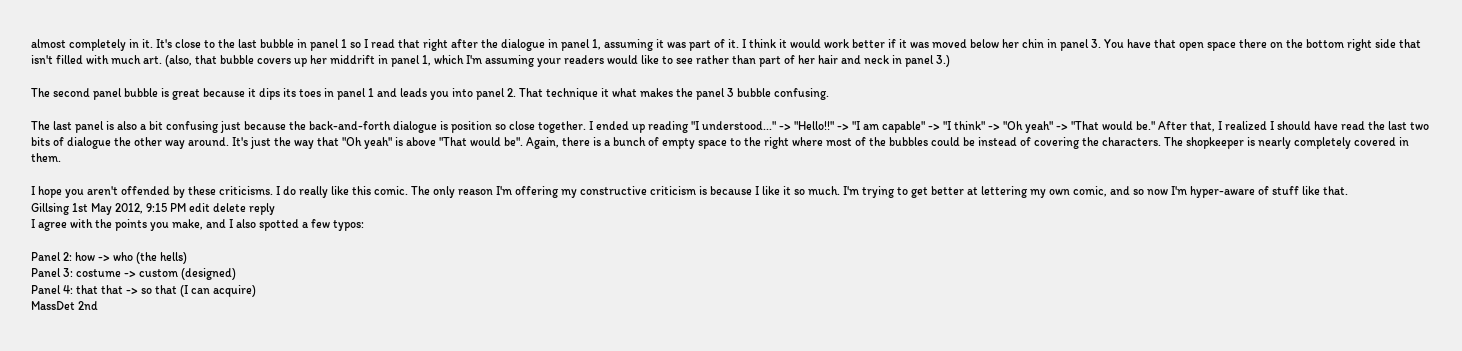almost completely in it. It's close to the last bubble in panel 1 so I read that right after the dialogue in panel 1, assuming it was part of it. I think it would work better if it was moved below her chin in panel 3. You have that open space there on the bottom right side that isn't filled with much art. (also, that bubble covers up her middrift in panel 1, which I'm assuming your readers would like to see rather than part of her hair and neck in panel 3.)

The second panel bubble is great because it dips its toes in panel 1 and leads you into panel 2. That technique it what makes the panel 3 bubble confusing.

The last panel is also a bit confusing just because the back-and-forth dialogue is position so close together. I ended up reading "I understood..." -> "Hello!!" -> "I am capable" -> "I think" -> "Oh yeah" -> "That would be." After that, I realized I should have read the last two bits of dialogue the other way around. It's just the way that "Oh yeah" is above "That would be". Again, there is a bunch of empty space to the right where most of the bubbles could be instead of covering the characters. The shopkeeper is nearly completely covered in them.

I hope you aren't offended by these criticisms. I do really like this comic. The only reason I'm offering my constructive criticism is because I like it so much. I'm trying to get better at lettering my own comic, and so now I'm hyper-aware of stuff like that.
Gillsing 1st May 2012, 9:15 PM edit delete reply
I agree with the points you make, and I also spotted a few typos:

Panel 2: how -> who (the hells)
Panel 3: costume -> custom (designed)
Panel 4: that that -> so that (I can acquire)
MassDet 2nd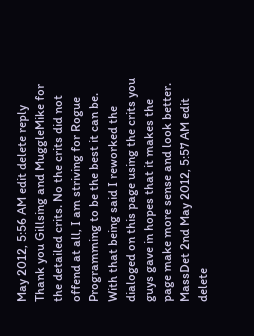May 2012, 5:56 AM edit delete reply
Thank you Gillsing and MuggleMike for the detailed crits. No the crits did not offend at all, I am striving for Rogue Programming to be the best it can be. With that being said I reworked the dialoged on this page using the crits you guys gave in hopes that it makes the page make more sense and look better.
MassDet 2nd May 2012, 5:57 AM edit delete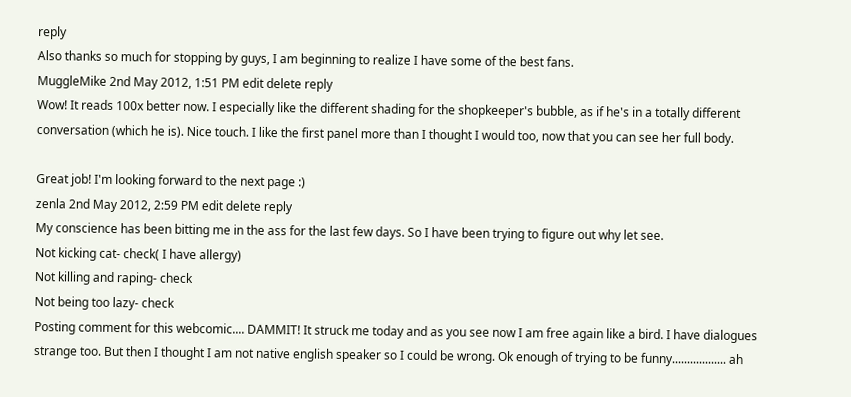reply
Also thanks so much for stopping by guys, I am beginning to realize I have some of the best fans.
MuggleMike 2nd May 2012, 1:51 PM edit delete reply
Wow! It reads 100x better now. I especially like the different shading for the shopkeeper's bubble, as if he's in a totally different conversation (which he is). Nice touch. I like the first panel more than I thought I would too, now that you can see her full body.

Great job! I'm looking forward to the next page :)
zenla 2nd May 2012, 2:59 PM edit delete reply
My conscience has been bitting me in the ass for the last few days. So I have been trying to figure out why let see.
Not kicking cat- check( I have allergy)
Not killing and raping- check
Not being too lazy- check
Posting comment for this webcomic.... DAMMIT! It struck me today and as you see now I am free again like a bird. I have dialogues strange too. But then I thought I am not native english speaker so I could be wrong. Ok enough of trying to be funny.................. ah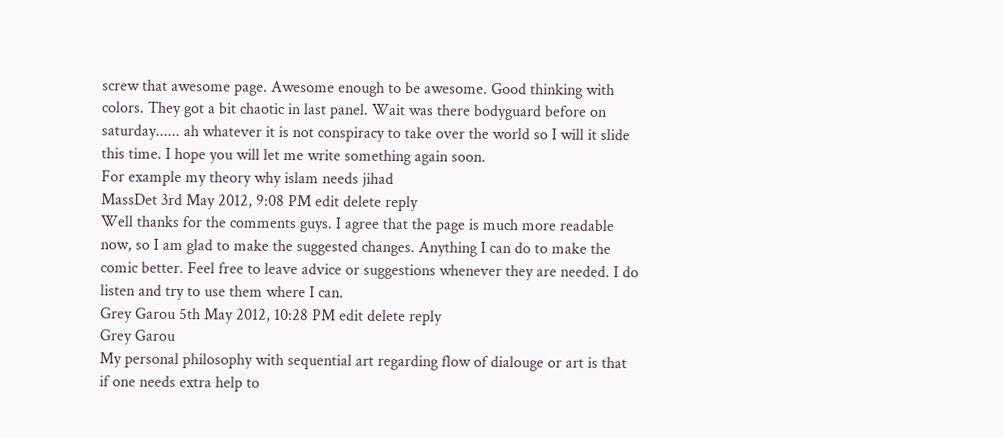screw that awesome page. Awesome enough to be awesome. Good thinking with colors. They got a bit chaotic in last panel. Wait was there bodyguard before on saturday...... ah whatever it is not conspiracy to take over the world so I will it slide this time. I hope you will let me write something again soon.
For example my theory why islam needs jihad
MassDet 3rd May 2012, 9:08 PM edit delete reply
Well thanks for the comments guys. I agree that the page is much more readable now, so I am glad to make the suggested changes. Anything I can do to make the comic better. Feel free to leave advice or suggestions whenever they are needed. I do listen and try to use them where I can.
Grey Garou 5th May 2012, 10:28 PM edit delete reply
Grey Garou
My personal philosophy with sequential art regarding flow of dialouge or art is that if one needs extra help to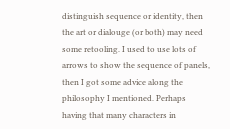distinguish sequence or identity, then the art or dialouge (or both) may need some retooling. I used to use lots of arrows to show the sequence of panels, then I got some advice along the philosophy I mentioned. Perhaps having that many characters in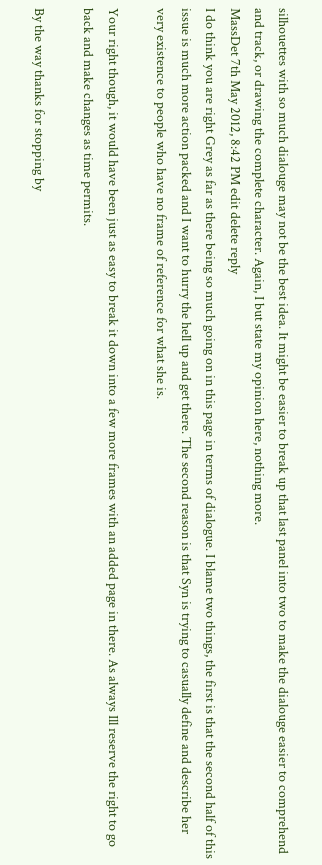silhouettes with so much dialouge may not be the best idea. It might be easier to break up that last panel into two to make the dialouge easier to comprehend and track, or drawing the complete character. Again, I but state my opinion here, nothing more.
MassDet 7th May 2012, 8:42 PM edit delete reply
I do think you are right Grey as far as there being so much going on in this page in terms of dialogue. I blame two things, the first is that the second half of this issue is much more action packed and I want to hurry the hell up and get there. The second reason is that Syn is trying to casually define and describe her very existence to people who have no frame of reference for what she is.

Your right though, it would have been just as easy to break it down into a few more frames with an added page in there. As always Ill reserve the right to go back and make changes as time permits.

By the way thanks for stopping by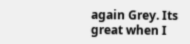again Grey. Its great when I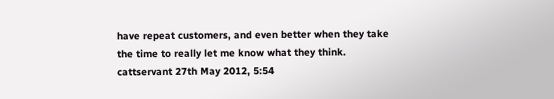have repeat customers, and even better when they take the time to really let me know what they think.
cattservant 27th May 2012, 5:54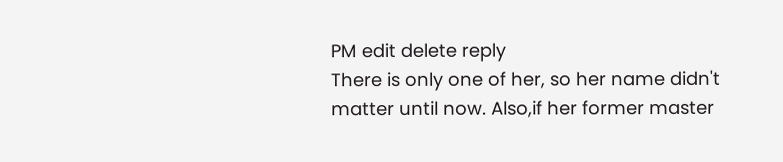PM edit delete reply
There is only one of her, so her name didn't matter until now. Also,if her former master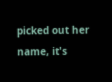picked out her name, it's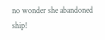no wonder she abandoned ship!